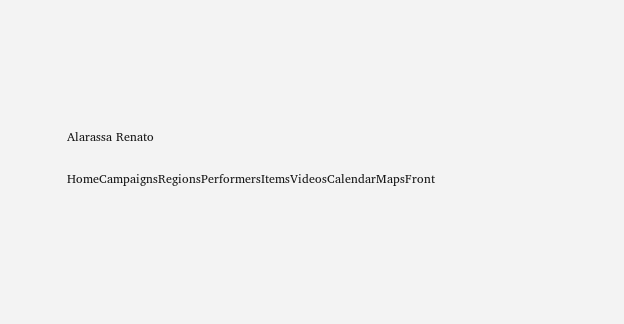Alarassa Renato

HomeCampaignsRegionsPerformersItemsVideosCalendarMapsFront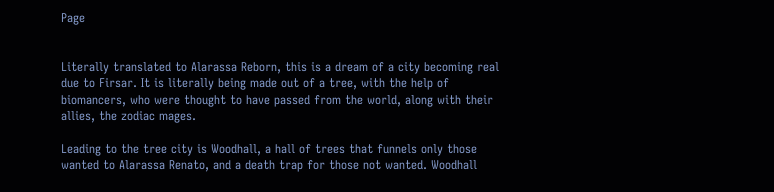Page


Literally translated to Alarassa Reborn, this is a dream of a city becoming real due to Firsar. It is literally being made out of a tree, with the help of biomancers, who were thought to have passed from the world, along with their allies, the zodiac mages.

Leading to the tree city is Woodhall, a hall of trees that funnels only those wanted to Alarassa Renato, and a death trap for those not wanted. Woodhall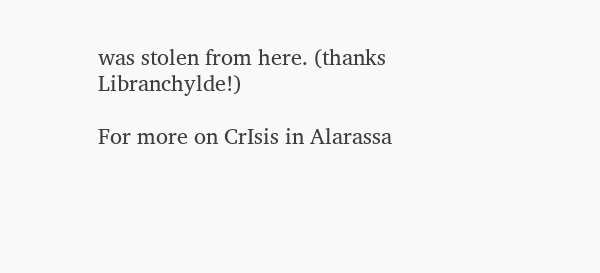was stolen from here. (thanks Libranchylde!)

For more on CrIsis in Alarassa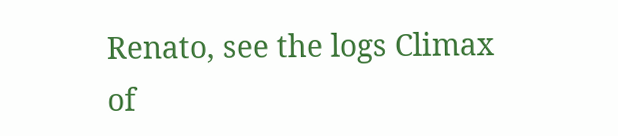Renato, see the logs Climax of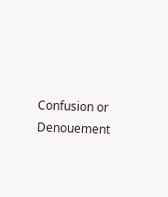Confusion or Denouement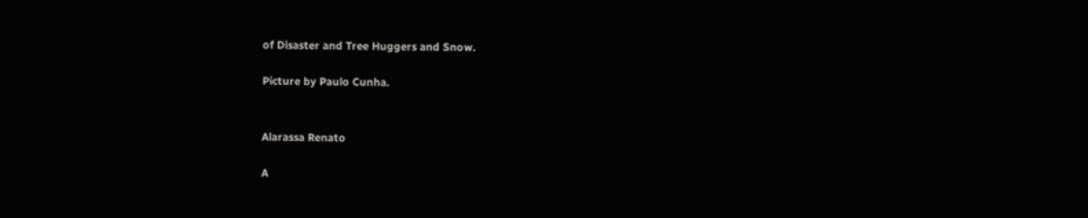of Disaster and Tree Huggers and Snow.

Picture by Paulo Cunha.


Alarassa Renato

A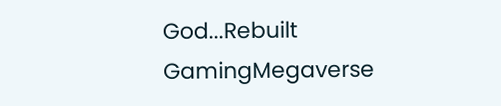God...Rebuilt GamingMegaverse